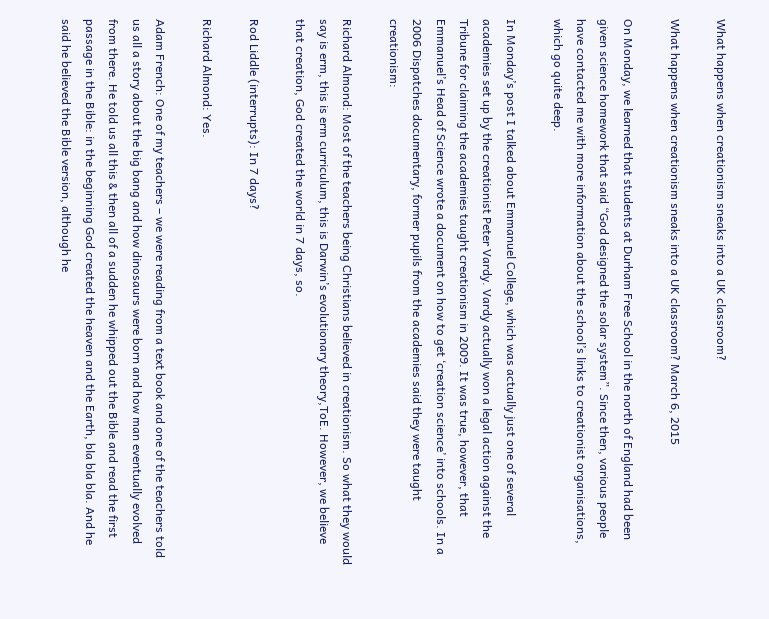What happens when creationism sneaks into a UK classroom?

What happens when creationism sneaks into a UK classroom? March 6, 2015

On Monday, we learned that students at Durham Free School in the north of England had been given science homework that said “God designed the solar system”. Since then, various people have contacted me with more information about the school’s links to creationist organisations, which go quite deep.

In Monday’s post I talked about Emmanuel College, which was actually just one of several academies set up by the creationist Peter Vardy. Vardy actually won a legal action against the Tribune for claiming the academies taught creationism in 2009. It was true, however, that Emmanuel’s Head of Science wrote a document on how to get ‘creation science’ into schools. In a 2006 Dispatches documentary, former pupils from the academies said they were taught creationism:

Richard Almond: Most of the teachers being Christians believed in creationism. So what they would say is erm, this is erm curriculum, this is Darwin’s evolutionary theory,ToE. However, we believe that creation, God created the world in 7 days, so.

Rod Liddle (interrupts): In 7 days?

Richard Almond: Yes.

Adam French: One of my teachers – we were reading from a text book and one of the teachers told us all a story about the big bang and how dinosaurs were born and how man eventually evolved from there. He told us all this & then all of a sudden he whipped out the Bible and read the first passage in the Bible: in the beginning God created the heaven and the Earth, bla bla bla. And he said he believed the Bible version, although he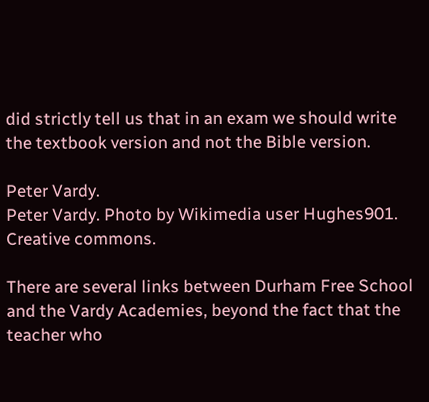did strictly tell us that in an exam we should write the textbook version and not the Bible version.

Peter Vardy.
Peter Vardy. Photo by Wikimedia user Hughes901. Creative commons.

There are several links between Durham Free School and the Vardy Academies, beyond the fact that the teacher who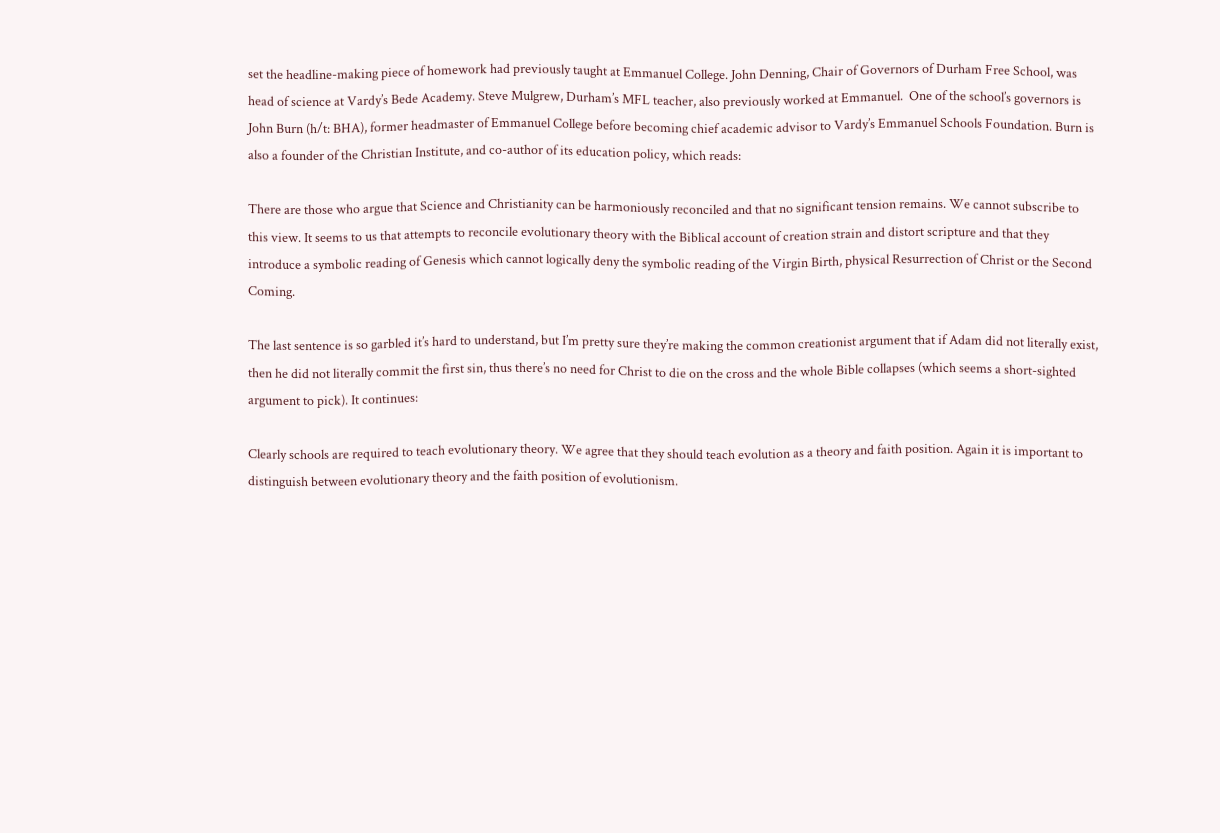set the headline-making piece of homework had previously taught at Emmanuel College. John Denning, Chair of Governors of Durham Free School, was head of science at Vardy’s Bede Academy. Steve Mulgrew, Durham’s MFL teacher, also previously worked at Emmanuel.  One of the school’s governors is John Burn (h/t: BHA), former headmaster of Emmanuel College before becoming chief academic advisor to Vardy’s Emmanuel Schools Foundation. Burn is also a founder of the Christian Institute, and co-author of its education policy, which reads:

There are those who argue that Science and Christianity can be harmoniously reconciled and that no significant tension remains. We cannot subscribe to this view. It seems to us that attempts to reconcile evolutionary theory with the Biblical account of creation strain and distort scripture and that they introduce a symbolic reading of Genesis which cannot logically deny the symbolic reading of the Virgin Birth, physical Resurrection of Christ or the Second Coming.

The last sentence is so garbled it’s hard to understand, but I’m pretty sure they’re making the common creationist argument that if Adam did not literally exist, then he did not literally commit the first sin, thus there’s no need for Christ to die on the cross and the whole Bible collapses (which seems a short-sighted argument to pick). It continues:

Clearly schools are required to teach evolutionary theory. We agree that they should teach evolution as a theory and faith position. Again it is important to distinguish between evolutionary theory and the faith position of evolutionism.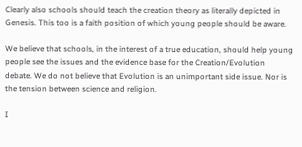Clearly also schools should teach the creation theory as literally depicted in Genesis. This too is a faith position of which young people should be aware.

We believe that schools, in the interest of a true education, should help young people see the issues and the evidence base for the Creation/Evolution debate. We do not believe that Evolution is an unimportant side issue. Nor is the tension between science and religion.

I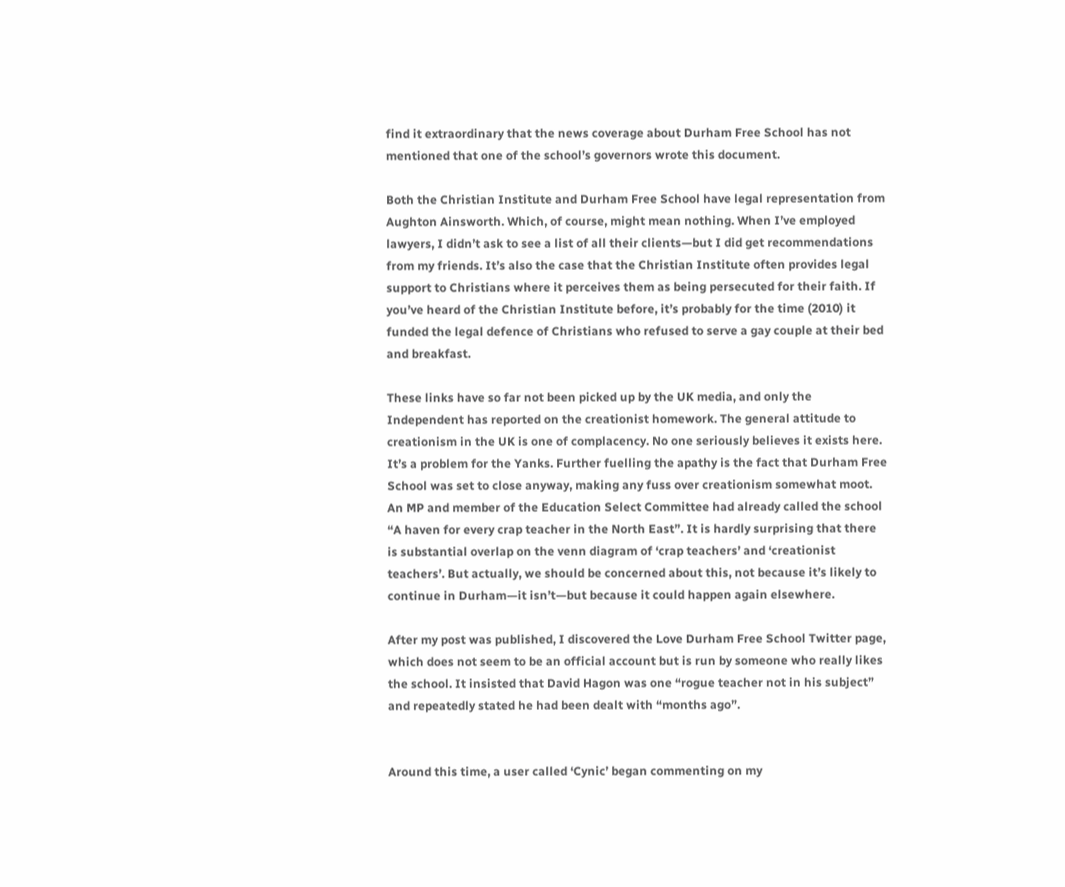find it extraordinary that the news coverage about Durham Free School has not mentioned that one of the school’s governors wrote this document.

Both the Christian Institute and Durham Free School have legal representation from Aughton Ainsworth. Which, of course, might mean nothing. When I’ve employed lawyers, I didn’t ask to see a list of all their clients—but I did get recommendations from my friends. It’s also the case that the Christian Institute often provides legal support to Christians where it perceives them as being persecuted for their faith. If you’ve heard of the Christian Institute before, it’s probably for the time (2010) it funded the legal defence of Christians who refused to serve a gay couple at their bed and breakfast.

These links have so far not been picked up by the UK media, and only the Independent has reported on the creationist homework. The general attitude to creationism in the UK is one of complacency. No one seriously believes it exists here. It’s a problem for the Yanks. Further fuelling the apathy is the fact that Durham Free School was set to close anyway, making any fuss over creationism somewhat moot. An MP and member of the Education Select Committee had already called the school “A haven for every crap teacher in the North East”. It is hardly surprising that there is substantial overlap on the venn diagram of ‘crap teachers’ and ‘creationist teachers’. But actually, we should be concerned about this, not because it’s likely to continue in Durham—it isn’t—but because it could happen again elsewhere.

After my post was published, I discovered the Love Durham Free School Twitter page, which does not seem to be an official account but is run by someone who really likes the school. It insisted that David Hagon was one “rogue teacher not in his subject” and repeatedly stated he had been dealt with “months ago”.


Around this time, a user called ‘Cynic’ began commenting on my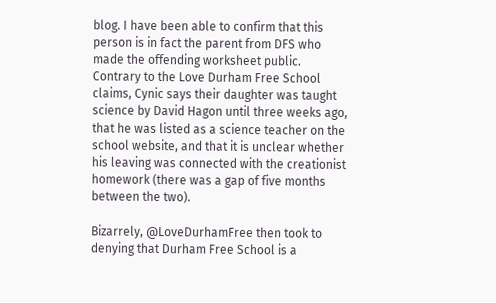blog. I have been able to confirm that this person is in fact the parent from DFS who made the offending worksheet public. Contrary to the Love Durham Free School claims, Cynic says their daughter was taught science by David Hagon until three weeks ago, that he was listed as a science teacher on the school website, and that it is unclear whether his leaving was connected with the creationist homework (there was a gap of five months between the two).

Bizarrely, @LoveDurhamFree then took to denying that Durham Free School is a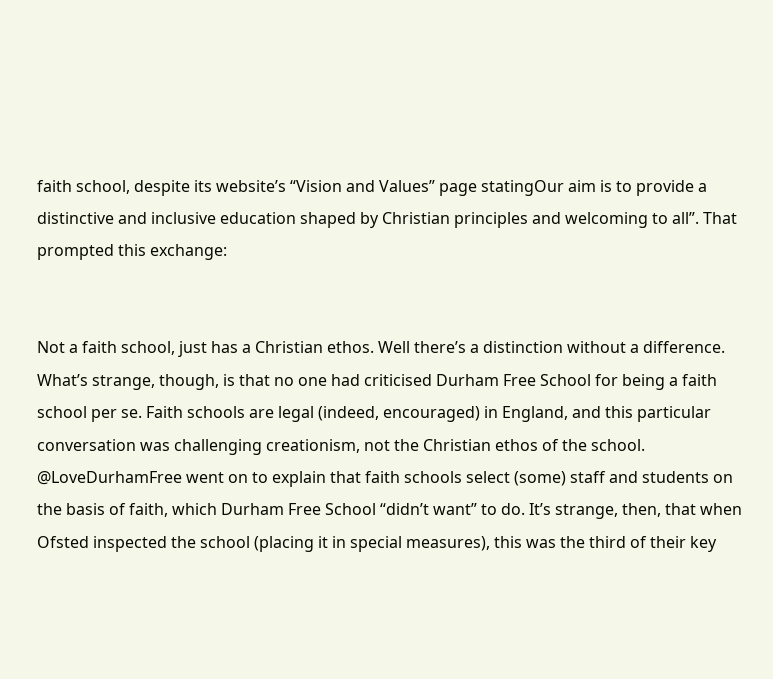faith school, despite its website’s “Vision and Values” page statingOur aim is to provide a distinctive and inclusive education shaped by Christian principles and welcoming to all”. That prompted this exchange:


Not a faith school, just has a Christian ethos. Well there’s a distinction without a difference. What’s strange, though, is that no one had criticised Durham Free School for being a faith school per se. Faith schools are legal (indeed, encouraged) in England, and this particular conversation was challenging creationism, not the Christian ethos of the school. @LoveDurhamFree went on to explain that faith schools select (some) staff and students on the basis of faith, which Durham Free School “didn’t want” to do. It’s strange, then, that when Ofsted inspected the school (placing it in special measures), this was the third of their key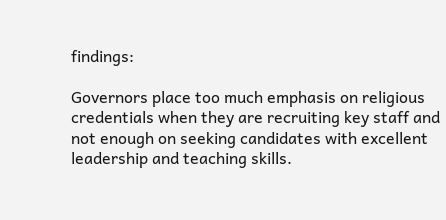findings:

Governors place too much emphasis on religious credentials when they are recruiting key staff and not enough on seeking candidates with excellent leadership and teaching skills.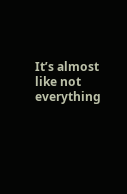It’s almost like not everything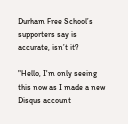Durham Free School’s supporters say is accurate, isn’t it?

"Hello, I'm only seeing this now as I made a new Disqus account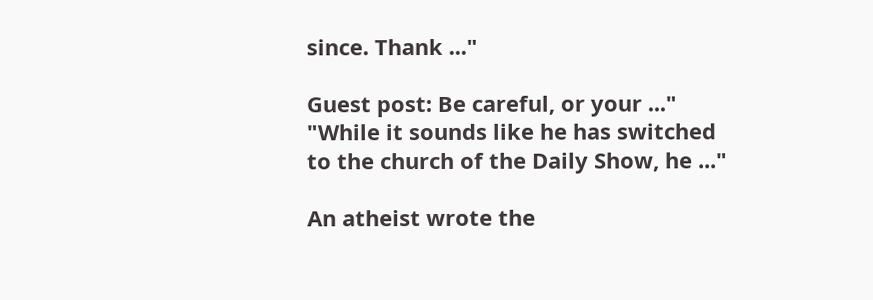since. Thank ..."

Guest post: Be careful, or your ..."
"While it sounds like he has switched to the church of the Daily Show, he ..."

An atheist wrote the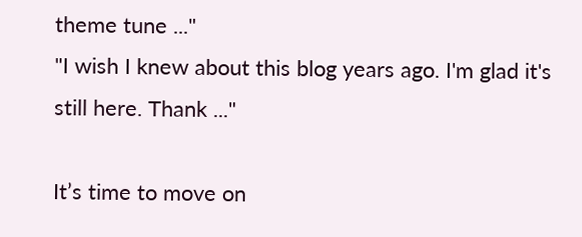theme tune ..."
"I wish I knew about this blog years ago. I'm glad it's still here. Thank ..."

It’s time to move on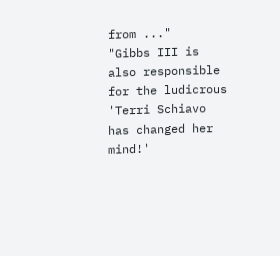from ..."
"Gibbs III is also responsible for the ludicrous 'Terri Schiavo has changed her mind!'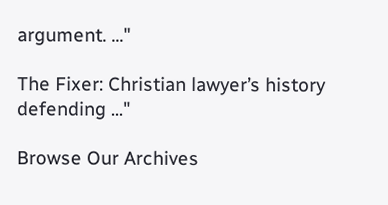argument. ..."

The Fixer: Christian lawyer’s history defending ..."

Browse Our Archives